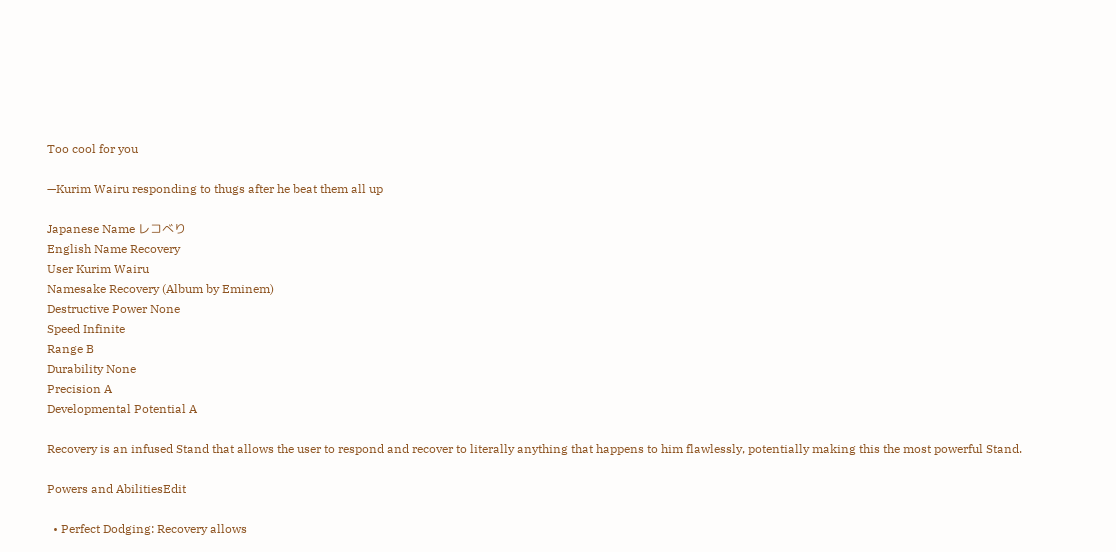Too cool for you

—Kurim Wairu responding to thugs after he beat them all up

Japanese Name レコべり
English Name Recovery
User Kurim Wairu
Namesake Recovery (Album by Eminem)
Destructive Power None
Speed Infinite
Range B
Durability None
Precision A
Developmental Potential A

Recovery is an infused Stand that allows the user to respond and recover to literally anything that happens to him flawlessly, potentially making this the most powerful Stand.

Powers and AbilitiesEdit

  • Perfect Dodging: Recovery allows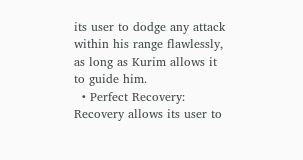its user to dodge any attack within his range flawlessly, as long as Kurim allows it to guide him.
  • Perfect Recovery: Recovery allows its user to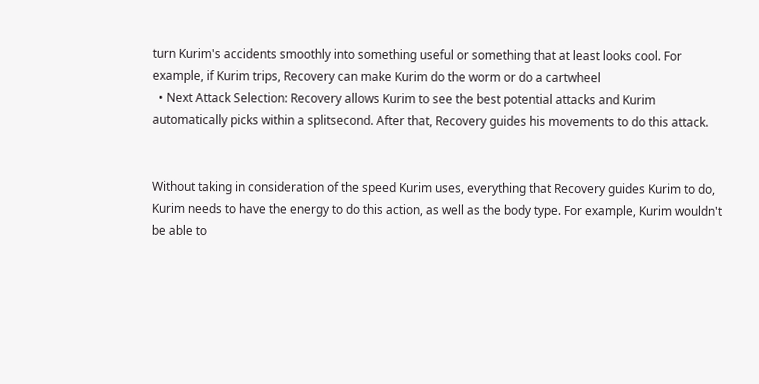turn Kurim's accidents smoothly into something useful or something that at least looks cool. For example, if Kurim trips, Recovery can make Kurim do the worm or do a cartwheel
  • Next Attack Selection: Recovery allows Kurim to see the best potential attacks and Kurim automatically picks within a splitsecond. After that, Recovery guides his movements to do this attack.


Without taking in consideration of the speed Kurim uses, everything that Recovery guides Kurim to do, Kurim needs to have the energy to do this action, as well as the body type. For example, Kurim wouldn't be able to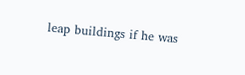leap buildings if he was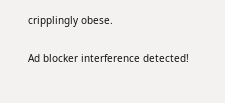cripplingly obese.

Ad blocker interference detected!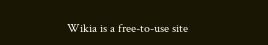Wikia is a free-to-use site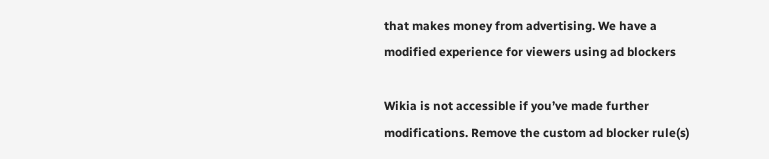that makes money from advertising. We have a modified experience for viewers using ad blockers

Wikia is not accessible if you’ve made further modifications. Remove the custom ad blocker rule(s)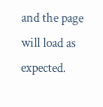and the page will load as expected.